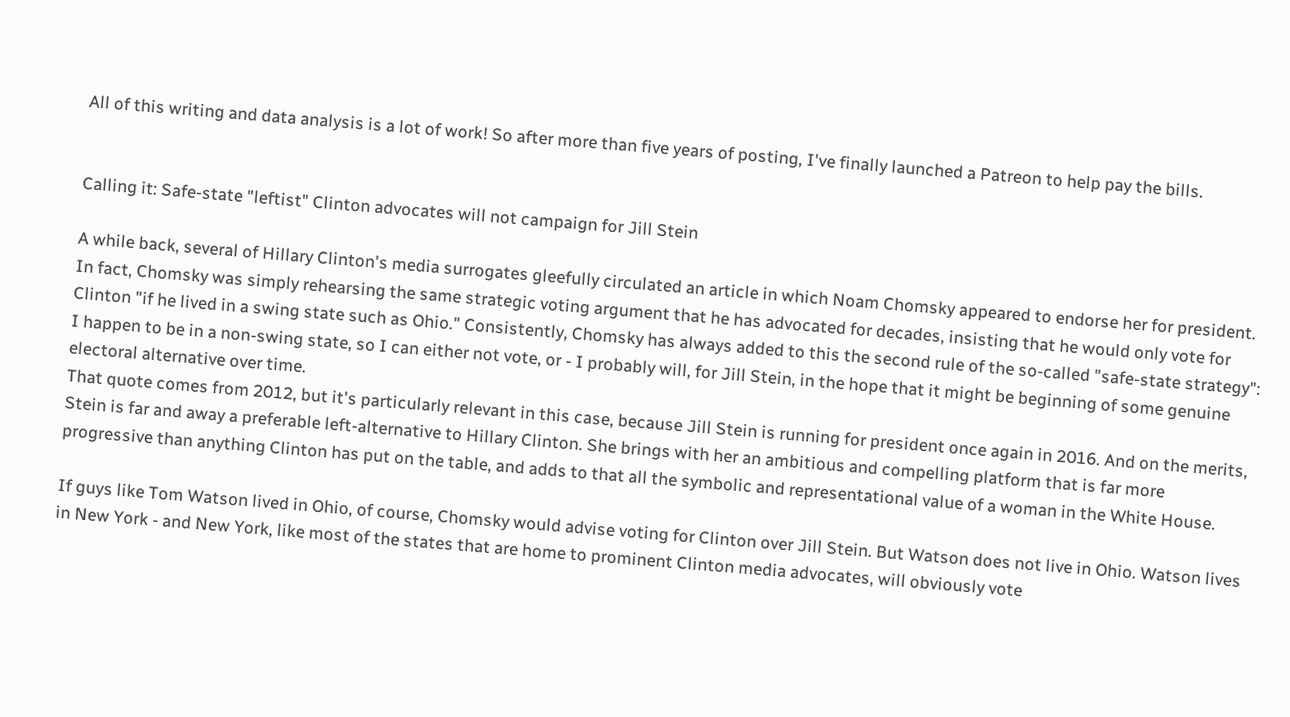All of this writing and data analysis is a lot of work! So after more than five years of posting, I've finally launched a Patreon to help pay the bills.


Calling it: Safe-state "leftist" Clinton advocates will not campaign for Jill Stein

A while back, several of Hillary Clinton's media surrogates gleefully circulated an article in which Noam Chomsky appeared to endorse her for president. In fact, Chomsky was simply rehearsing the same strategic voting argument that he has advocated for decades, insisting that he would only vote for Clinton "if he lived in a swing state such as Ohio." Consistently, Chomsky has always added to this the second rule of the so-called "safe-state strategy":
I happen to be in a non-swing state, so I can either not vote, or - I probably will, for Jill Stein, in the hope that it might be beginning of some genuine electoral alternative over time.
That quote comes from 2012, but it's particularly relevant in this case, because Jill Stein is running for president once again in 2016. And on the merits, Stein is far and away a preferable left-alternative to Hillary Clinton. She brings with her an ambitious and compelling platform that is far more progressive than anything Clinton has put on the table, and adds to that all the symbolic and representational value of a woman in the White House.

If guys like Tom Watson lived in Ohio, of course, Chomsky would advise voting for Clinton over Jill Stein. But Watson does not live in Ohio. Watson lives in New York - and New York, like most of the states that are home to prominent Clinton media advocates, will obviously vote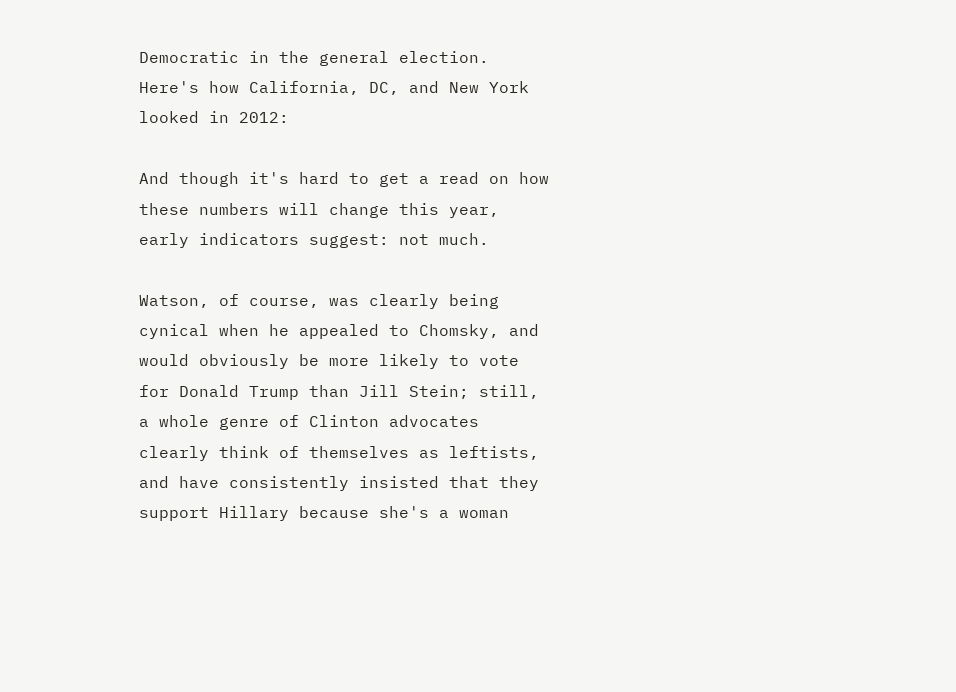Democratic in the general election. Here's how California, DC, and New York looked in 2012:

And though it's hard to get a read on how these numbers will change this year, early indicators suggest: not much.

Watson, of course, was clearly being cynical when he appealed to Chomsky, and would obviously be more likely to vote for Donald Trump than Jill Stein; still, a whole genre of Clinton advocates clearly think of themselves as leftists, and have consistently insisted that they support Hillary because she's a woman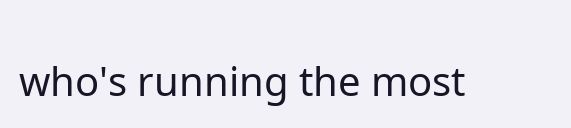who's running the most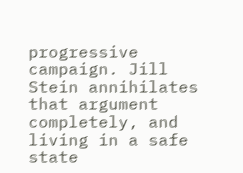progressive campaign. Jill Stein annihilates that argument completely, and living in a safe state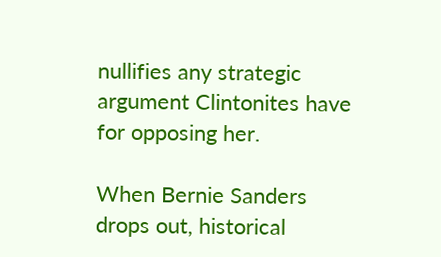nullifies any strategic argument Clintonites have for opposing her.

When Bernie Sanders drops out, historical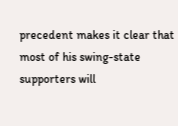precedent makes it clear that most of his swing-state supporters will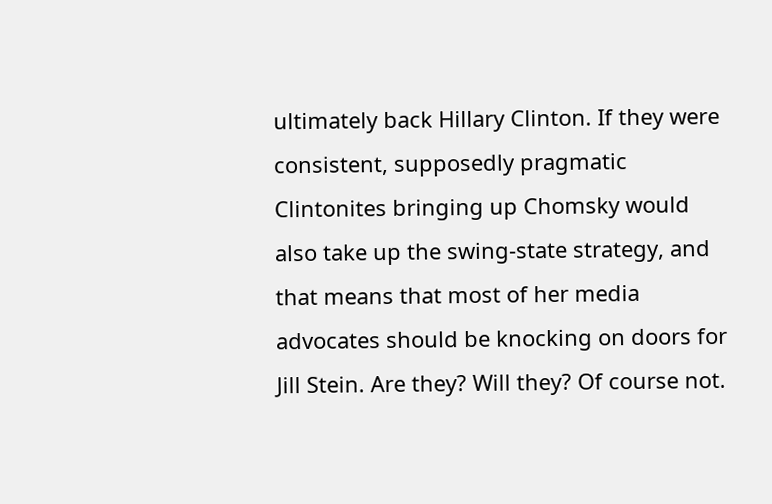ultimately back Hillary Clinton. If they were consistent, supposedly pragmatic Clintonites bringing up Chomsky would also take up the swing-state strategy, and that means that most of her media advocates should be knocking on doors for Jill Stein. Are they? Will they? Of course not.